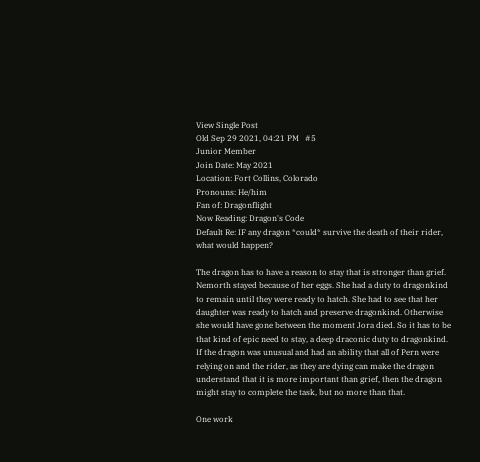View Single Post
Old Sep 29 2021, 04:21 PM   #5
Junior Member
Join Date: May 2021
Location: Fort Collins, Colorado
Pronouns: He/him
Fan of: Dragonflight
Now Reading: Dragon's Code
Default Re: IF any dragon *could* survive the death of their rider, what would happen?

The dragon has to have a reason to stay that is stronger than grief. Nemorth stayed because of her eggs. She had a duty to dragonkind to remain until they were ready to hatch. She had to see that her daughter was ready to hatch and preserve dragonkind. Otherwise she would have gone between the moment Jora died. So it has to be that kind of epic need to stay, a deep draconic duty to dragonkind. If the dragon was unusual and had an ability that all of Pern were relying on and the rider, as they are dying can make the dragon understand that it is more important than grief, then the dragon might stay to complete the task, but no more than that.

One work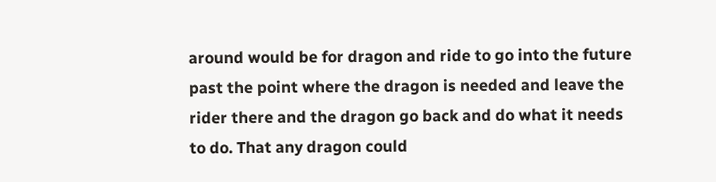around would be for dragon and ride to go into the future past the point where the dragon is needed and leave the rider there and the dragon go back and do what it needs to do. That any dragon could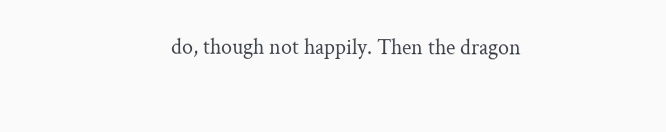do, though not happily. Then the dragon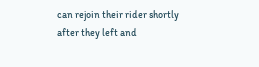can rejoin their rider shortly after they left and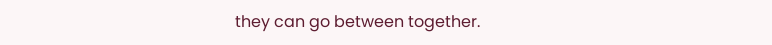they can go between together.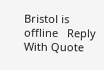Bristol is offline   Reply With Quote